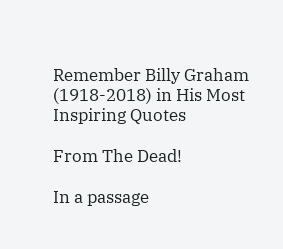Remember Billy Graham (1918-2018) in His Most Inspiring Quotes

From The Dead!

In a passage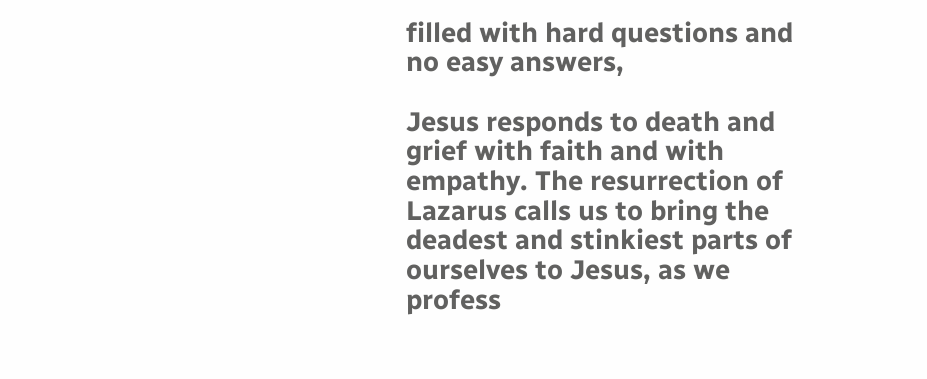filled with hard questions and no easy answers,

Jesus responds to death and grief with faith and with
empathy. The resurrection of Lazarus calls us to bring the
deadest and stinkiest parts of ourselves to Jesus, as we
profess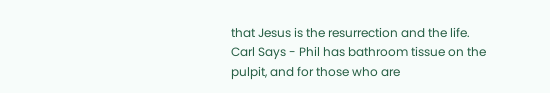that Jesus is the resurrection and the life.
Carl Says - Phil has bathroom tissue on the pulpit, and for those who are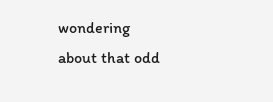wondering about that odd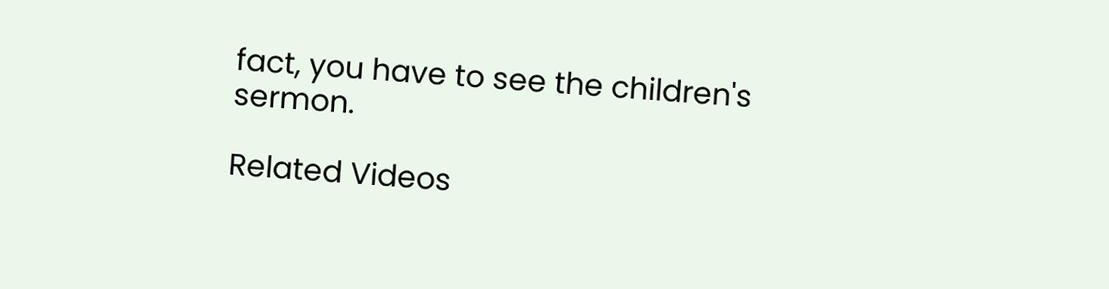fact, you have to see the children's sermon.

Related Videos